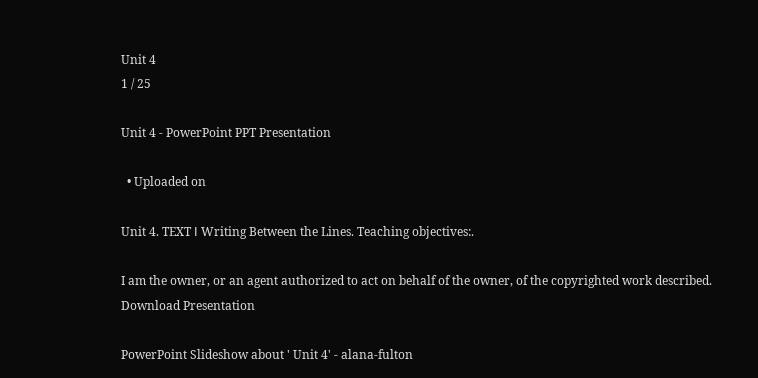Unit 4
1 / 25

Unit 4 - PowerPoint PPT Presentation

  • Uploaded on

Unit 4. TEXT Ⅰ Writing Between the Lines. Teaching objectives:.

I am the owner, or an agent authorized to act on behalf of the owner, of the copyrighted work described.
Download Presentation

PowerPoint Slideshow about ' Unit 4' - alana-fulton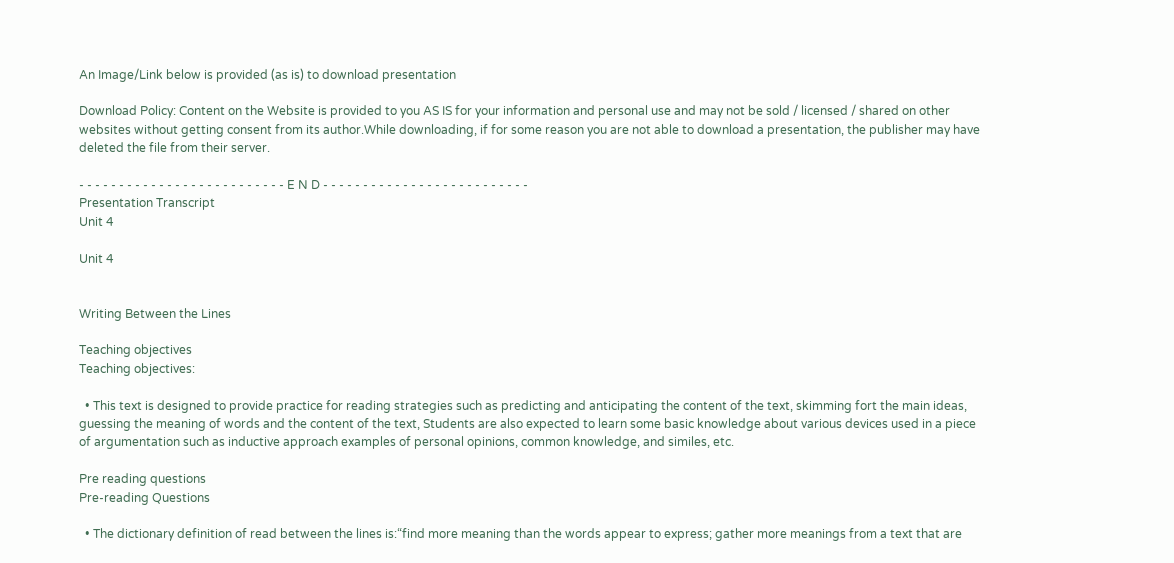An Image/Link below is provided (as is) to download presentation

Download Policy: Content on the Website is provided to you AS IS for your information and personal use and may not be sold / licensed / shared on other websites without getting consent from its author.While downloading, if for some reason you are not able to download a presentation, the publisher may have deleted the file from their server.

- - - - - - - - - - - - - - - - - - - - - - - - - - E N D - - - - - - - - - - - - - - - - - - - - - - - - - -
Presentation Transcript
Unit 4

Unit 4


Writing Between the Lines

Teaching objectives
Teaching objectives:

  • This text is designed to provide practice for reading strategies such as predicting and anticipating the content of the text, skimming fort the main ideas, guessing the meaning of words and the content of the text, Students are also expected to learn some basic knowledge about various devices used in a piece of argumentation such as inductive approach examples of personal opinions, common knowledge, and similes, etc.

Pre reading questions
Pre-reading Questions

  • The dictionary definition of read between the lines is:“find more meaning than the words appear to express; gather more meanings from a text that are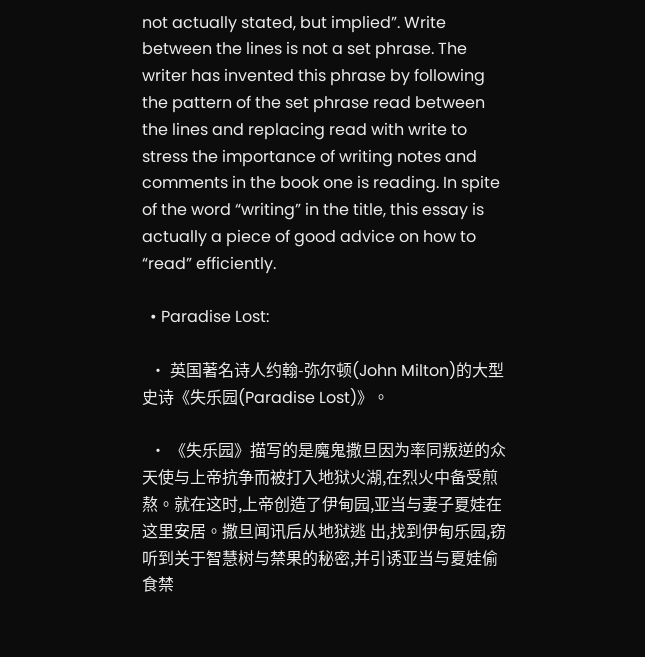not actually stated, but implied”. Write between the lines is not a set phrase. The writer has invented this phrase by following the pattern of the set phrase read between the lines and replacing read with write to stress the importance of writing notes and comments in the book one is reading. In spite of the word “writing” in the title, this essay is actually a piece of good advice on how to “read” efficiently.

  • Paradise Lost:

  • 英国著名诗人约翰-弥尔顿(John Milton)的大型史诗《失乐园(Paradise Lost)》。

  • 《失乐园》描写的是魔鬼撒旦因为率同叛逆的众天使与上帝抗争而被打入地狱火湖,在烈火中备受煎熬。就在这时,上帝创造了伊甸园,亚当与妻子夏娃在这里安居。撒旦闻讯后从地狱逃 出,找到伊甸乐园,窃听到关于智慧树与禁果的秘密,并引诱亚当与夏娃偷食禁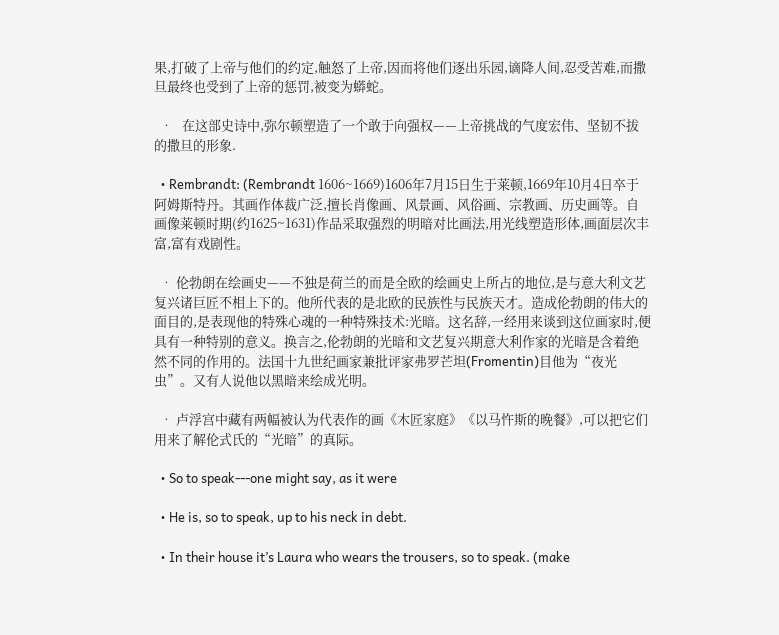果,打破了上帝与他们的约定,触怒了上帝,因而将他们逐出乐园,谪降人间,忍受苦难,而撒旦最终也受到了上帝的惩罚,被变为蟒蛇。

  •   在这部史诗中,弥尔顿塑造了一个敢于向强权——上帝挑战的气度宏伟、坚韧不拔的撒旦的形象.

  • Rembrandt: (Rembrandt 1606~1669)1606年7月15日生于莱顿,1669年10月4日卒于阿姆斯特丹。其画作体裁广泛,擅长肖像画、风景画、风俗画、宗教画、历史画等。自画像莱顿时期(约1625~1631)作品采取强烈的明暗对比画法,用光线塑造形体,画面层次丰富,富有戏剧性。

  • 伦勃朗在绘画史——不独是荷兰的而是全欧的绘画史上所占的地位,是与意大利文艺复兴诸巨匠不相上下的。他所代表的是北欧的民族性与民族天才。造成伦勃朗的伟大的面目的,是表现他的特殊心魂的一种特殊技术:光暗。这名辞,一经用来谈到这位画家时,便具有一种特别的意义。换言之,伦勃朗的光暗和文艺复兴期意大利作家的光暗是含着绝然不同的作用的。法国十九世纪画家兼批评家弗罗芒坦(Fromentin)目他为“夜光虫”。又有人说他以黑暗来绘成光明。

  • 卢浮宫中藏有两幅被认为代表作的画《木匠家庭》《以马忤斯的晚餐》,可以把它们用来了解伦式氏的“光暗”的真际。

  • So to speak---one might say, as it were

  • He is, so to speak, up to his neck in debt.

  • In their house it’s Laura who wears the trousers, so to speak. (make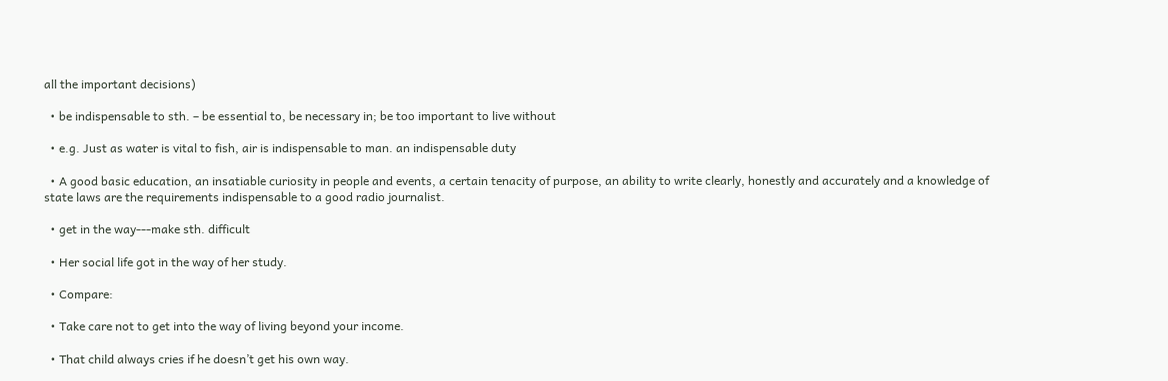all the important decisions)

  • be indispensable to sth. – be essential to, be necessary in; be too important to live without

  • e.g. Just as water is vital to fish, air is indispensable to man. an indispensable duty

  • A good basic education, an insatiable curiosity in people and events, a certain tenacity of purpose, an ability to write clearly, honestly and accurately and a knowledge of state laws are the requirements indispensable to a good radio journalist.

  • get in the way---make sth. difficult

  • Her social life got in the way of her study.

  • Compare:

  • Take care not to get into the way of living beyond your income.

  • That child always cries if he doesn’t get his own way.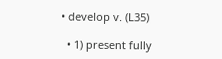• develop v. (L35)

  • 1) present fully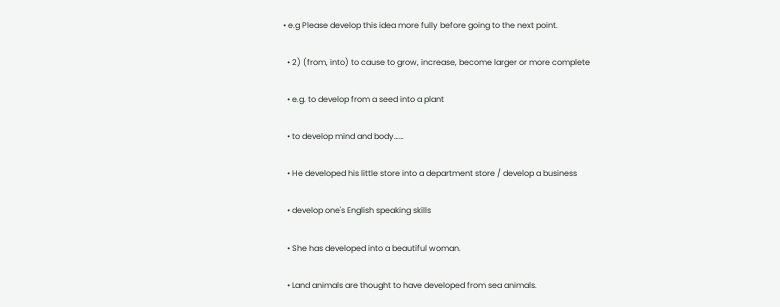• e.g Please develop this idea more fully before going to the next point.

  • 2) (from, into) to cause to grow, increase, become larger or more complete

  • e.g. to develop from a seed into a plant

  • to develop mind and body……

  • He developed his little store into a department store / develop a business

  • develop one's English speaking skills

  • She has developed into a beautiful woman.

  • Land animals are thought to have developed from sea animals.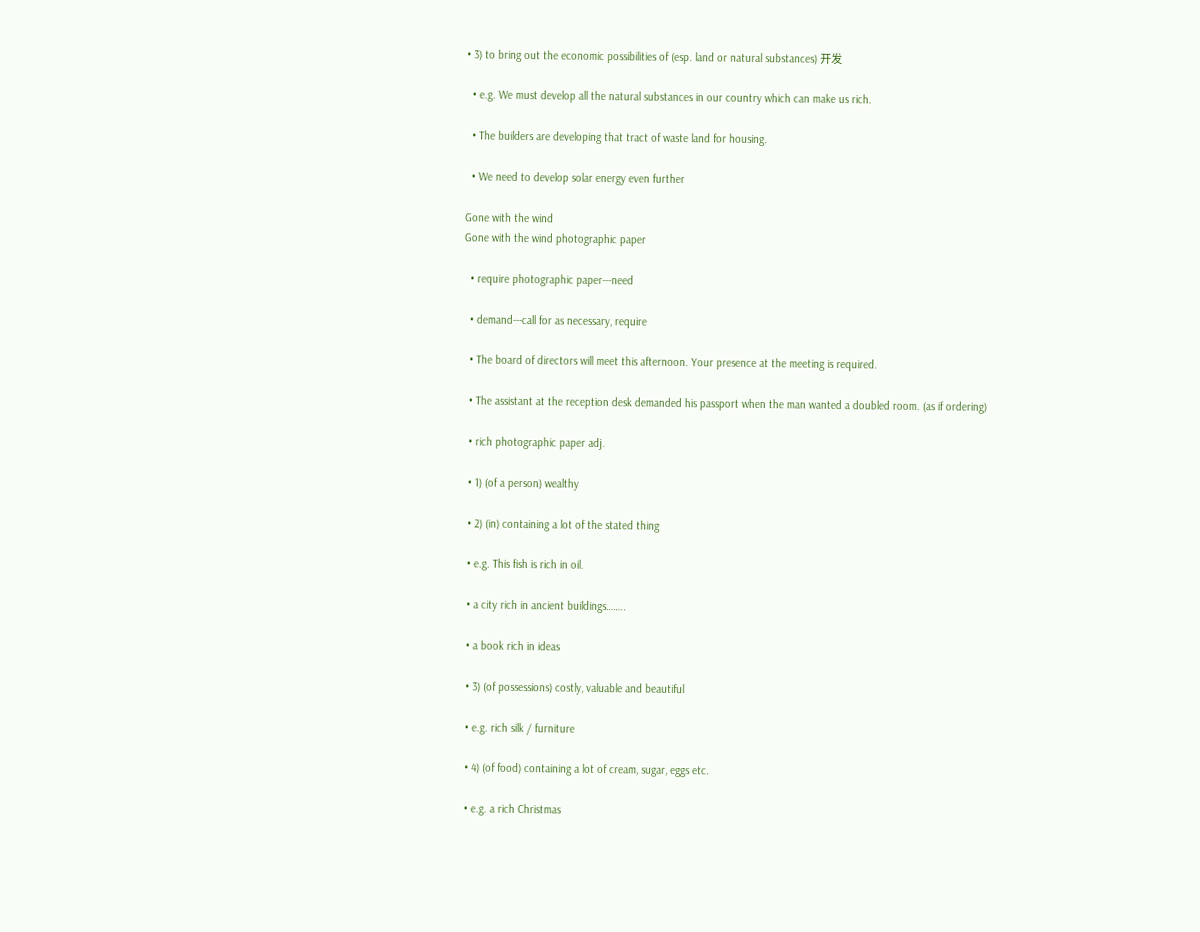• 3) to bring out the economic possibilities of (esp. land or natural substances) 开发

  • e.g. We must develop all the natural substances in our country which can make us rich.

  • The builders are developing that tract of waste land for housing.

  • We need to develop solar energy even further

Gone with the wind
Gone with the wind photographic paper

  • require photographic paper---need

  • demand---call for as necessary, require

  • The board of directors will meet this afternoon. Your presence at the meeting is required.

  • The assistant at the reception desk demanded his passport when the man wanted a doubled room. (as if ordering)

  • rich photographic paper adj.

  • 1) (of a person) wealthy

  • 2) (in) containing a lot of the stated thing

  • e.g. This fish is rich in oil.

  • a city rich in ancient buildings……..

  • a book rich in ideas

  • 3) (of possessions) costly, valuable and beautiful

  • e.g. rich silk / furniture

  • 4) (of food) containing a lot of cream, sugar, eggs etc.

  • e.g. a rich Christmas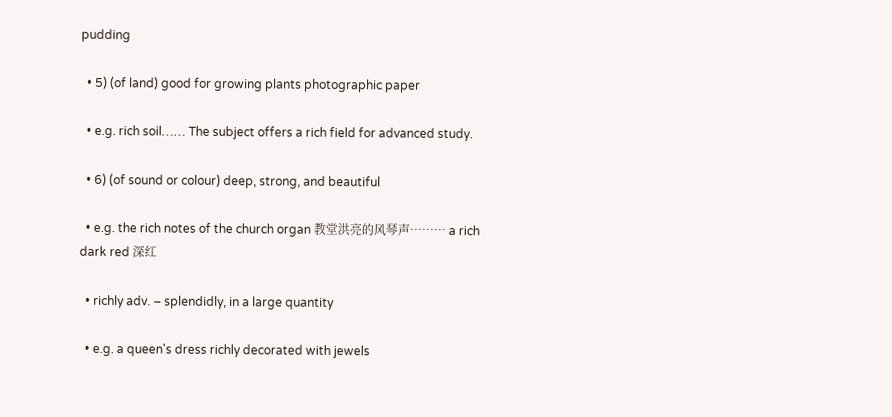pudding

  • 5) (of land) good for growing plants photographic paper

  • e.g. rich soil…… The subject offers a rich field for advanced study.

  • 6) (of sound or colour) deep, strong, and beautiful

  • e.g. the rich notes of the church organ 教堂洪亮的风琴声……… a rich dark red 深红

  • richly adv. – splendidly, in a large quantity

  • e.g. a queen's dress richly decorated with jewels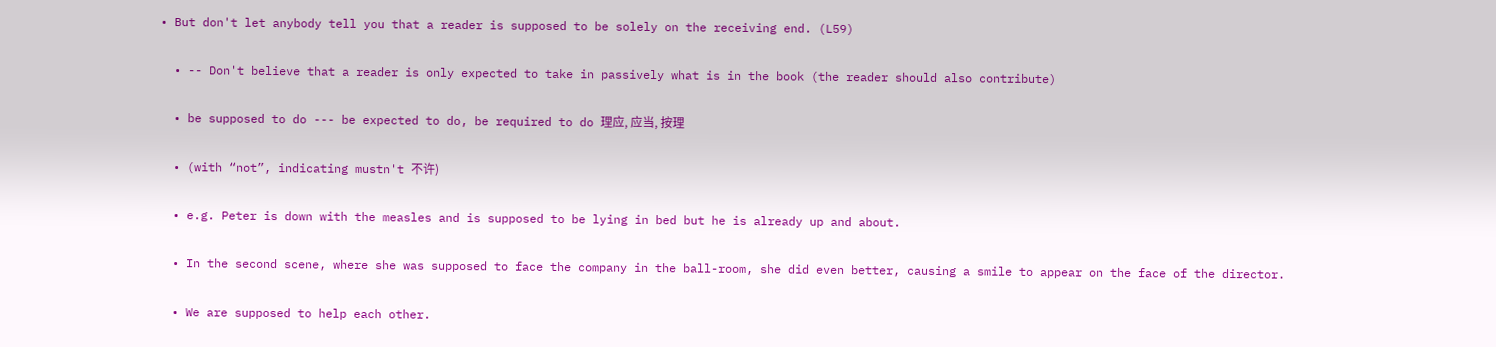• But don't let anybody tell you that a reader is supposed to be solely on the receiving end. (L59)

  • -- Don't believe that a reader is only expected to take in passively what is in the book (the reader should also contribute)

  • be supposed to do --- be expected to do, be required to do 理应, 应当, 按理

  • (with “not”, indicating mustn't 不许)

  • e.g. Peter is down with the measles and is supposed to be lying in bed but he is already up and about.

  • In the second scene, where she was supposed to face the company in the ball-room, she did even better, causing a smile to appear on the face of the director.

  • We are supposed to help each other.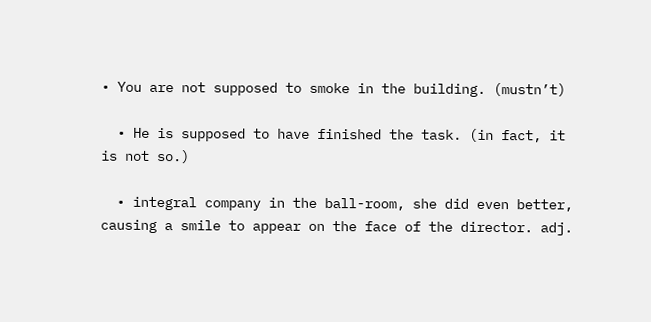• You are not supposed to smoke in the building. (mustn’t)

  • He is supposed to have finished the task. (in fact, it is not so.)

  • integral company in the ball-room, she did even better, causing a smile to appear on the face of the director. adj.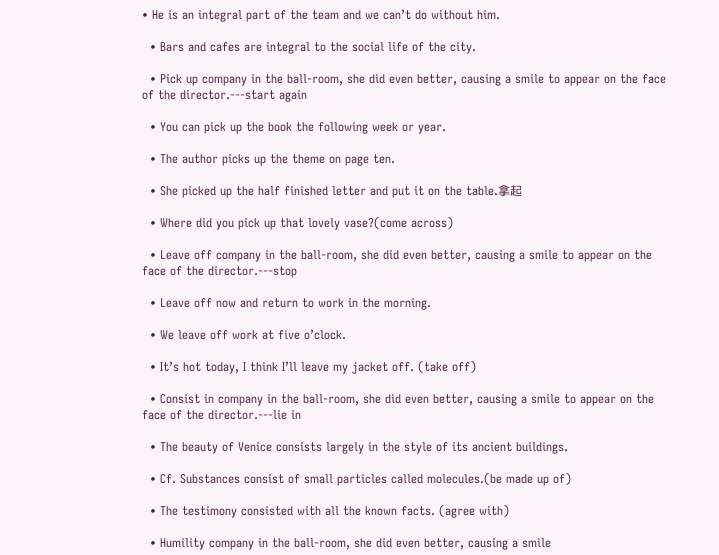• He is an integral part of the team and we can’t do without him.

  • Bars and cafes are integral to the social life of the city.

  • Pick up company in the ball-room, she did even better, causing a smile to appear on the face of the director.---start again

  • You can pick up the book the following week or year.

  • The author picks up the theme on page ten.

  • She picked up the half finished letter and put it on the table.拿起

  • Where did you pick up that lovely vase?(come across)

  • Leave off company in the ball-room, she did even better, causing a smile to appear on the face of the director.---stop

  • Leave off now and return to work in the morning.

  • We leave off work at five o’clock.

  • It’s hot today, I think I’ll leave my jacket off. (take off)

  • Consist in company in the ball-room, she did even better, causing a smile to appear on the face of the director.---lie in

  • The beauty of Venice consists largely in the style of its ancient buildings.

  • Cf. Substances consist of small particles called molecules.(be made up of)

  • The testimony consisted with all the known facts. (agree with)

  • Humility company in the ball-room, she did even better, causing a smile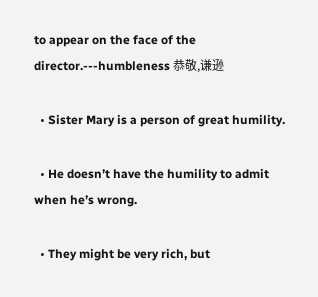to appear on the face of the director.---humbleness 恭敬,谦逊

  • Sister Mary is a person of great humility.

  • He doesn’t have the humility to admit when he’s wrong.

  • They might be very rich, but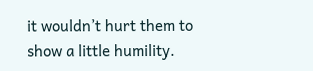it wouldn’t hurt them to show a little humility.